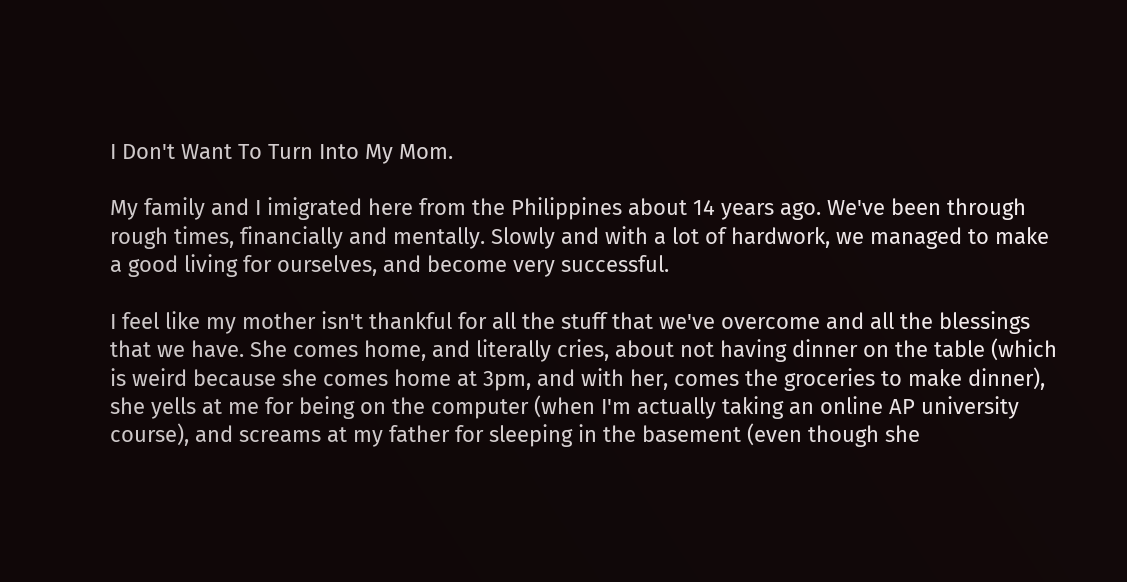I Don't Want To Turn Into My Mom.

My family and I imigrated here from the Philippines about 14 years ago. We've been through rough times, financially and mentally. Slowly and with a lot of hardwork, we managed to make a good living for ourselves, and become very successful.

I feel like my mother isn't thankful for all the stuff that we've overcome and all the blessings that we have. She comes home, and literally cries, about not having dinner on the table (which is weird because she comes home at 3pm, and with her, comes the groceries to make dinner), she yells at me for being on the computer (when I'm actually taking an online AP university course), and screams at my father for sleeping in the basement (even though she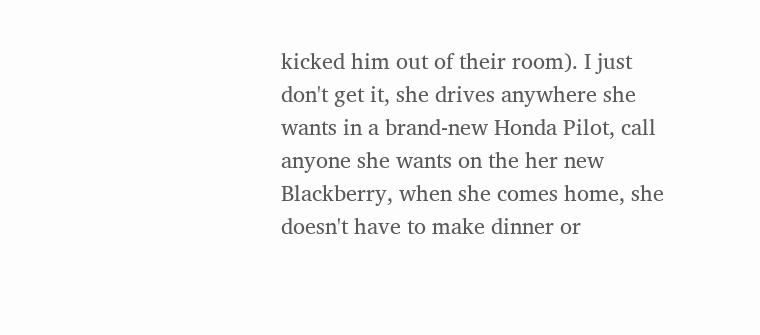kicked him out of their room). I just don't get it, she drives anywhere she wants in a brand-new Honda Pilot, call anyone she wants on the her new Blackberry, when she comes home, she doesn't have to make dinner or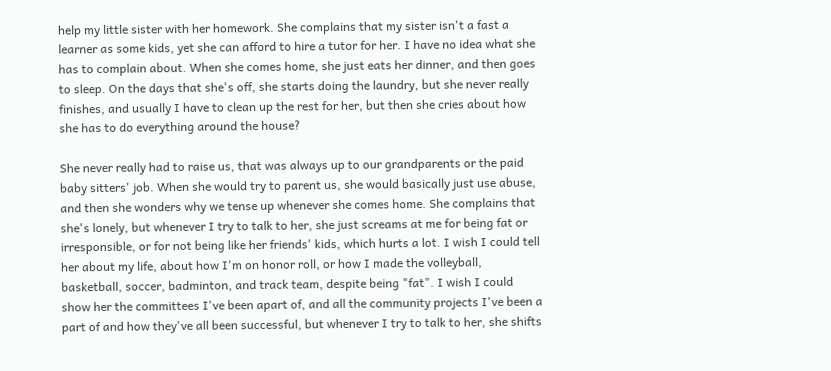help my little sister with her homework. She complains that my sister isn't a fast a learner as some kids, yet she can afford to hire a tutor for her. I have no idea what she has to complain about. When she comes home, she just eats her dinner, and then goes to sleep. On the days that she's off, she starts doing the laundry, but she never really finishes, and usually I have to clean up the rest for her, but then she cries about how she has to do everything around the house?

She never really had to raise us, that was always up to our grandparents or the paid baby sitters' job. When she would try to parent us, she would basically just use abuse, and then she wonders why we tense up whenever she comes home. She complains that she's lonely, but whenever I try to talk to her, she just screams at me for being fat or irresponsible, or for not being like her friends' kids, which hurts a lot. I wish I could tell her about my life, about how I'm on honor roll, or how I made the volleyball, basketball, soccer, badminton, and track team, despite being "fat". I wish I could show her the committees I've been apart of, and all the community projects I've been a part of and how they've all been successful, but whenever I try to talk to her, she shifts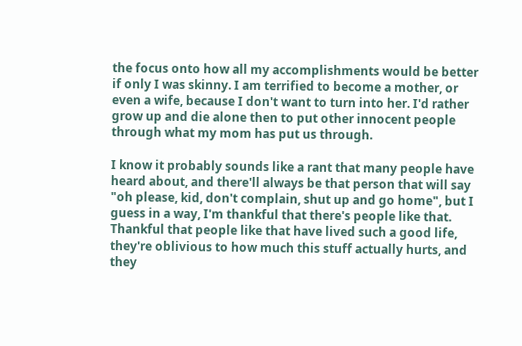the focus onto how all my accomplishments would be better if only I was skinny. I am terrified to become a mother, or even a wife, because I don't want to turn into her. I'd rather grow up and die alone then to put other innocent people through what my mom has put us through.

I know it probably sounds like a rant that many people have heard about, and there'll always be that person that will say "oh please, kid, don't complain, shut up and go home", but I guess in a way, I'm thankful that there's people like that. Thankful that people like that have lived such a good life, they're oblivious to how much this stuff actually hurts, and they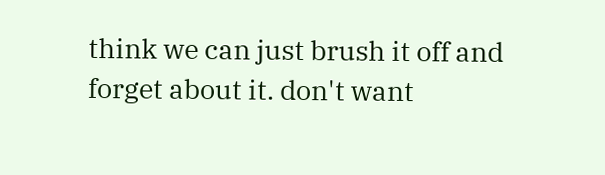think we can just brush it off and forget about it. don't want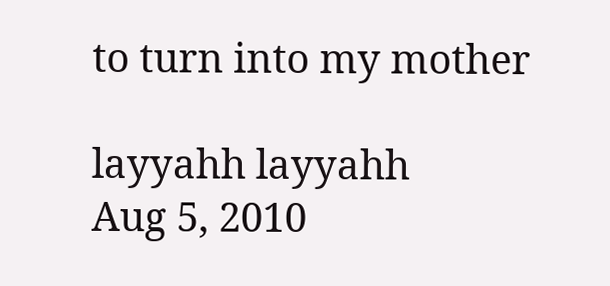to turn into my mother

layyahh layyahh
Aug 5, 2010